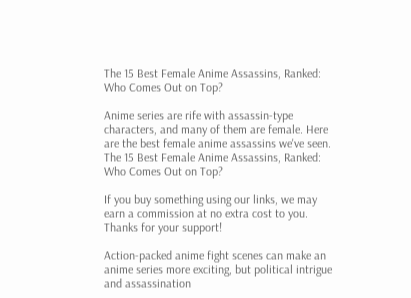The 15 Best Female Anime Assassins, Ranked: Who Comes Out on Top?

Anime series are rife with assassin-type characters, and many of them are female. Here are the best female anime assassins we've seen.
The 15 Best Female Anime Assassins, Ranked: Who Comes Out on Top?

If you buy something using our links, we may earn a commission at no extra cost to you. Thanks for your support!

Action-packed anime fight scenes can make an anime series more exciting, but political intrigue and assassination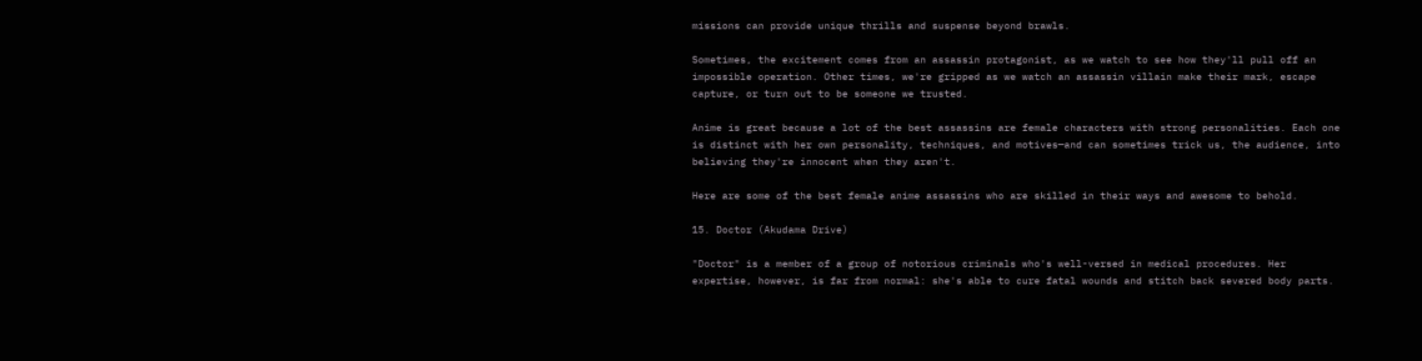missions can provide unique thrills and suspense beyond brawls.

Sometimes, the excitement comes from an assassin protagonist, as we watch to see how they'll pull off an impossible operation. Other times, we're gripped as we watch an assassin villain make their mark, escape capture, or turn out to be someone we trusted.

Anime is great because a lot of the best assassins are female characters with strong personalities. Each one is distinct with her own personality, techniques, and motives—and can sometimes trick us, the audience, into believing they're innocent when they aren't.

Here are some of the best female anime assassins who are skilled in their ways and awesome to behold.

15. Doctor (Akudama Drive)

"Doctor" is a member of a group of notorious criminals who's well-versed in medical procedures. Her expertise, however, is far from normal: she's able to cure fatal wounds and stitch back severed body parts.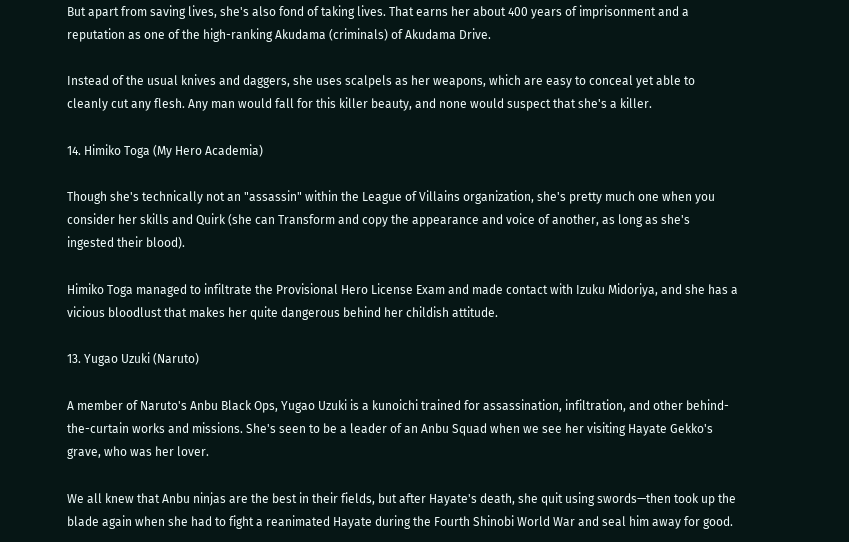But apart from saving lives, she's also fond of taking lives. That earns her about 400 years of imprisonment and a reputation as one of the high-ranking Akudama (criminals) of Akudama Drive.

Instead of the usual knives and daggers, she uses scalpels as her weapons, which are easy to conceal yet able to cleanly cut any flesh. Any man would fall for this killer beauty, and none would suspect that she's a killer.

14. Himiko Toga (My Hero Academia)

Though she's technically not an "assassin" within the League of Villains organization, she's pretty much one when you consider her skills and Quirk (she can Transform and copy the appearance and voice of another, as long as she's ingested their blood).

Himiko Toga managed to infiltrate the Provisional Hero License Exam and made contact with Izuku Midoriya, and she has a vicious bloodlust that makes her quite dangerous behind her childish attitude.

13. Yugao Uzuki (Naruto)

A member of Naruto's Anbu Black Ops, Yugao Uzuki is a kunoichi trained for assassination, infiltration, and other behind-the-curtain works and missions. She's seen to be a leader of an Anbu Squad when we see her visiting Hayate Gekko's grave, who was her lover.

We all knew that Anbu ninjas are the best in their fields, but after Hayate's death, she quit using swords—then took up the blade again when she had to fight a reanimated Hayate during the Fourth Shinobi World War and seal him away for good.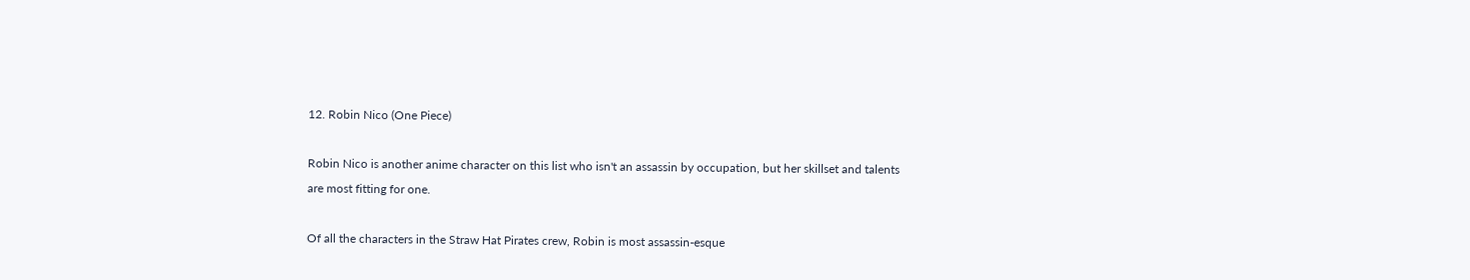12. Robin Nico (One Piece)

Robin Nico is another anime character on this list who isn't an assassin by occupation, but her skillset and talents are most fitting for one.

Of all the characters in the Straw Hat Pirates crew, Robin is most assassin-esque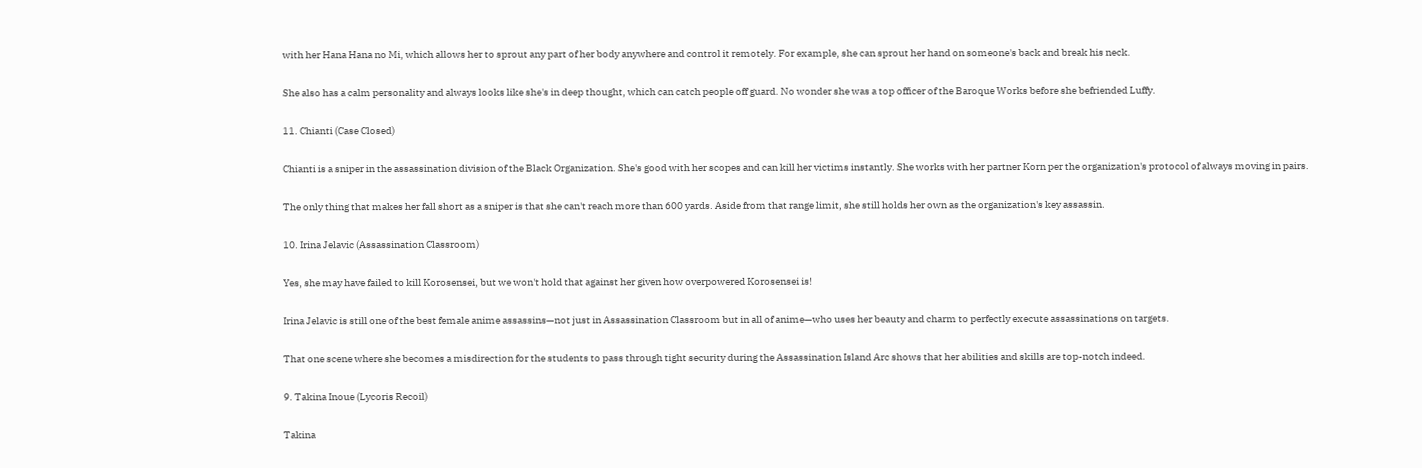with her Hana Hana no Mi, which allows her to sprout any part of her body anywhere and control it remotely. For example, she can sprout her hand on someone's back and break his neck.

She also has a calm personality and always looks like she's in deep thought, which can catch people off guard. No wonder she was a top officer of the Baroque Works before she befriended Luffy.

11. Chianti (Case Closed)

Chianti is a sniper in the assassination division of the Black Organization. She's good with her scopes and can kill her victims instantly. She works with her partner Korn per the organization's protocol of always moving in pairs.

The only thing that makes her fall short as a sniper is that she can't reach more than 600 yards. Aside from that range limit, she still holds her own as the organization's key assassin.

10. Irina Jelavic (Assassination Classroom)

Yes, she may have failed to kill Korosensei, but we won't hold that against her given how overpowered Korosensei is!

Irina Jelavic is still one of the best female anime assassins—not just in Assassination Classroom but in all of anime—who uses her beauty and charm to perfectly execute assassinations on targets.

That one scene where she becomes a misdirection for the students to pass through tight security during the Assassination Island Arc shows that her abilities and skills are top-notch indeed.

9. Takina Inoue (Lycoris Recoil)

Takina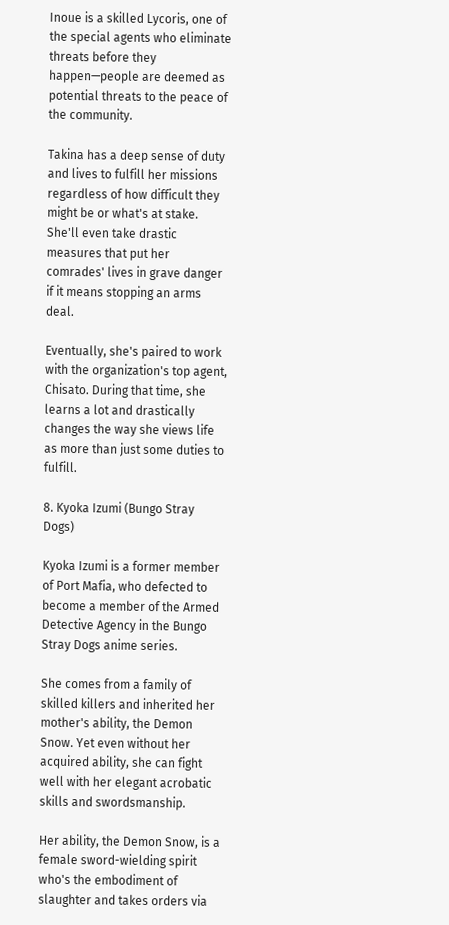Inoue is a skilled Lycoris, one of the special agents who eliminate threats before they happen—people are deemed as potential threats to the peace of the community.

Takina has a deep sense of duty and lives to fulfill her missions regardless of how difficult they might be or what's at stake. She'll even take drastic measures that put her comrades' lives in grave danger if it means stopping an arms deal.

Eventually, she's paired to work with the organization's top agent, Chisato. During that time, she learns a lot and drastically changes the way she views life as more than just some duties to fulfill.

8. Kyoka Izumi (Bungo Stray Dogs)

Kyoka Izumi is a former member of Port Mafia, who defected to become a member of the Armed Detective Agency in the Bungo Stray Dogs anime series.

She comes from a family of skilled killers and inherited her mother's ability, the Demon Snow. Yet even without her acquired ability, she can fight well with her elegant acrobatic skills and swordsmanship.

Her ability, the Demon Snow, is a female sword-wielding spirit who's the embodiment of slaughter and takes orders via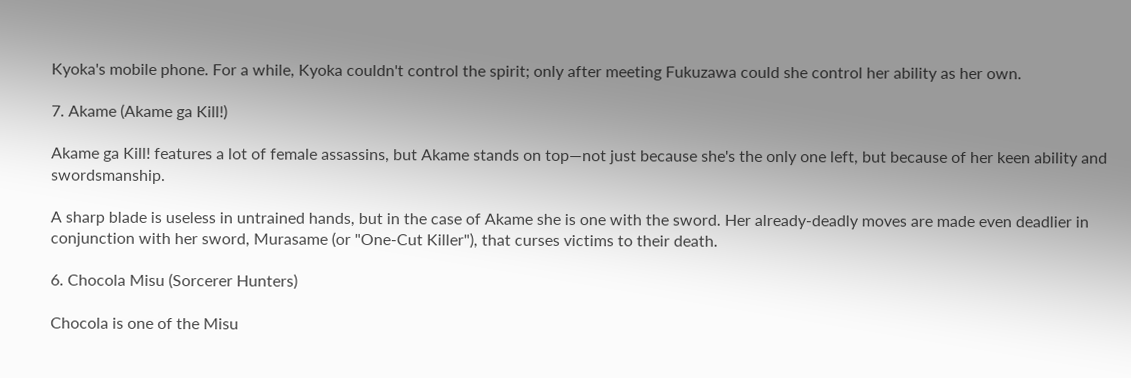Kyoka's mobile phone. For a while, Kyoka couldn't control the spirit; only after meeting Fukuzawa could she control her ability as her own.

7. Akame (Akame ga Kill!)

Akame ga Kill! features a lot of female assassins, but Akame stands on top—not just because she's the only one left, but because of her keen ability and swordsmanship.

A sharp blade is useless in untrained hands, but in the case of Akame she is one with the sword. Her already-deadly moves are made even deadlier in conjunction with her sword, Murasame (or "One-Cut Killer"), that curses victims to their death.

6. Chocola Misu (Sorcerer Hunters)

Chocola is one of the Misu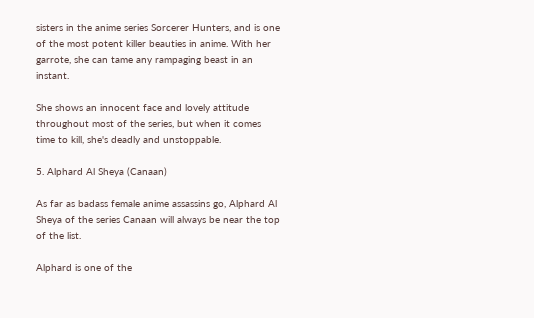sisters in the anime series Sorcerer Hunters, and is one of the most potent killer beauties in anime. With her garrote, she can tame any rampaging beast in an instant.

She shows an innocent face and lovely attitude throughout most of the series, but when it comes time to kill, she's deadly and unstoppable.

5. Alphard Al Sheya (Canaan)

As far as badass female anime assassins go, Alphard Al Sheya of the series Canaan will always be near the top of the list.

Alphard is one of the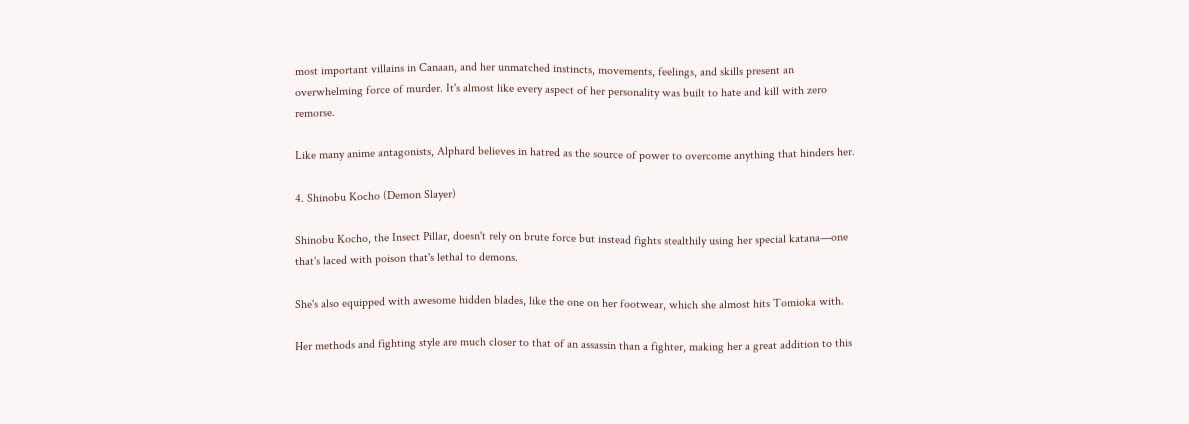most important villains in Canaan, and her unmatched instincts, movements, feelings, and skills present an overwhelming force of murder. It's almost like every aspect of her personality was built to hate and kill with zero remorse.

Like many anime antagonists, Alphard believes in hatred as the source of power to overcome anything that hinders her.

4. Shinobu Kocho (Demon Slayer)

Shinobu Kocho, the Insect Pillar, doesn't rely on brute force but instead fights stealthily using her special katana—one that's laced with poison that's lethal to demons.

She's also equipped with awesome hidden blades, like the one on her footwear, which she almost hits Tomioka with.

Her methods and fighting style are much closer to that of an assassin than a fighter, making her a great addition to this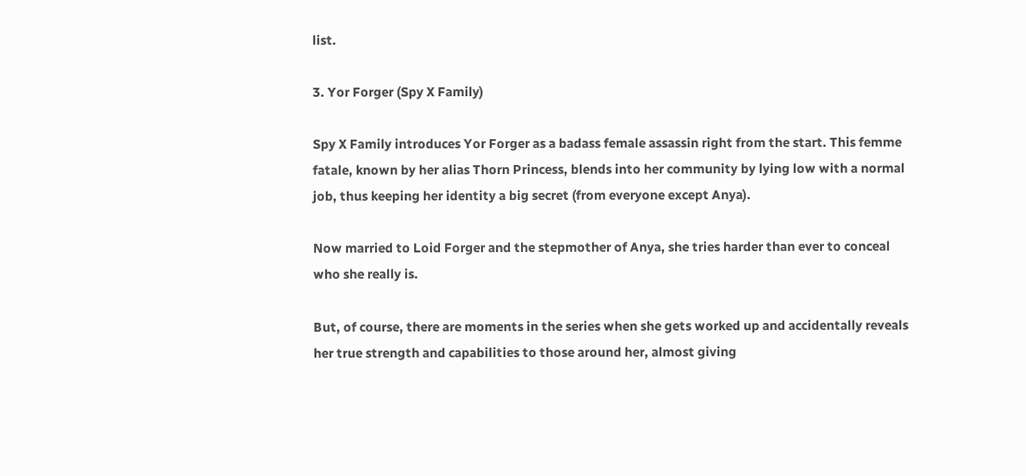list.

3. Yor Forger (Spy X Family)

Spy X Family introduces Yor Forger as a badass female assassin right from the start. This femme fatale, known by her alias Thorn Princess, blends into her community by lying low with a normal job, thus keeping her identity a big secret (from everyone except Anya).

Now married to Loid Forger and the stepmother of Anya, she tries harder than ever to conceal who she really is.

But, of course, there are moments in the series when she gets worked up and accidentally reveals her true strength and capabilities to those around her, almost giving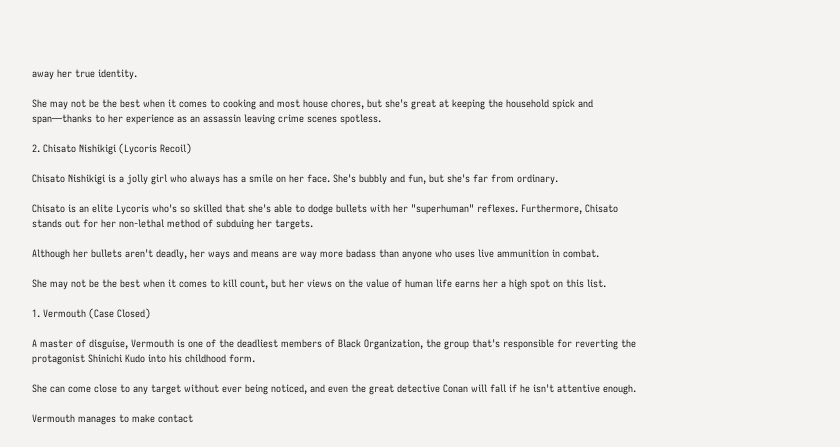away her true identity.

She may not be the best when it comes to cooking and most house chores, but she's great at keeping the household spick and span—thanks to her experience as an assassin leaving crime scenes spotless.

2. Chisato Nishikigi (Lycoris Recoil)

Chisato Nishikigi is a jolly girl who always has a smile on her face. She's bubbly and fun, but she's far from ordinary.

Chisato is an elite Lycoris who's so skilled that she's able to dodge bullets with her "superhuman" reflexes. Furthermore, Chisato stands out for her non-lethal method of subduing her targets.

Although her bullets aren't deadly, her ways and means are way more badass than anyone who uses live ammunition in combat.

She may not be the best when it comes to kill count, but her views on the value of human life earns her a high spot on this list.

1. Vermouth (Case Closed)

A master of disguise, Vermouth is one of the deadliest members of Black Organization, the group that's responsible for reverting the protagonist Shinichi Kudo into his childhood form.

She can come close to any target without ever being noticed, and even the great detective Conan will fall if he isn't attentive enough.

Vermouth manages to make contact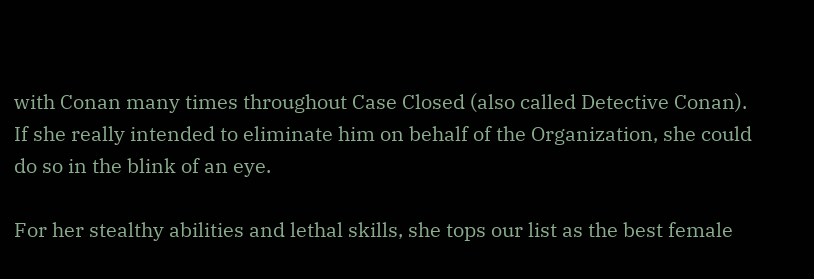with Conan many times throughout Case Closed (also called Detective Conan). If she really intended to eliminate him on behalf of the Organization, she could do so in the blink of an eye.

For her stealthy abilities and lethal skills, she tops our list as the best female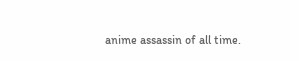anime assassin of all time.